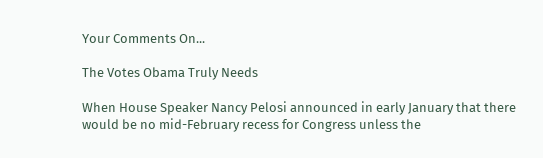Your Comments On...

The Votes Obama Truly Needs

When House Speaker Nancy Pelosi announced in early January that there would be no mid-February recess for Congress unless the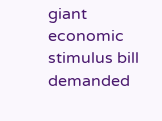giant economic stimulus bill demanded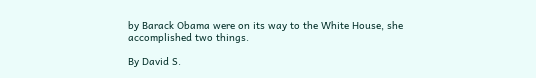by Barack Obama were on its way to the White House, she accomplished two things.

By David S.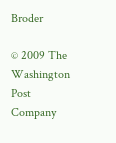Broder

© 2009 The Washington Post Company